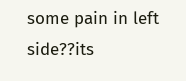some pain in left side??its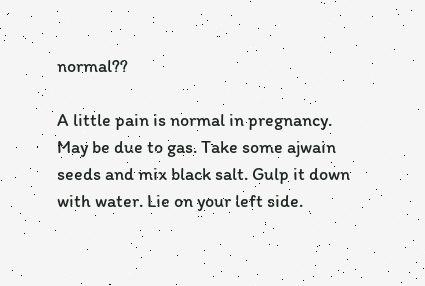normal??

A little pain is normal in pregnancy. May be due to gas. Take some ajwain seeds and mix black salt. Gulp it down with water. Lie on your left side.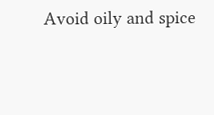Avoid oily and spice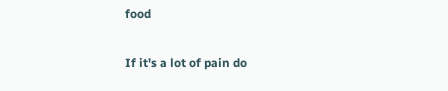food

If it's a lot of pain do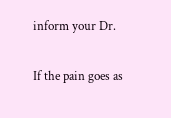inform your Dr.

If the pain goes as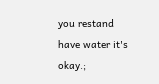you restand have water it's okay.;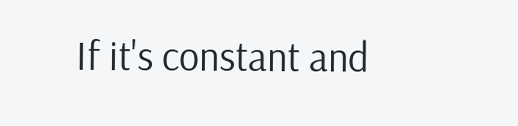If it's constant and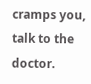cramps you, talk to the doctor.